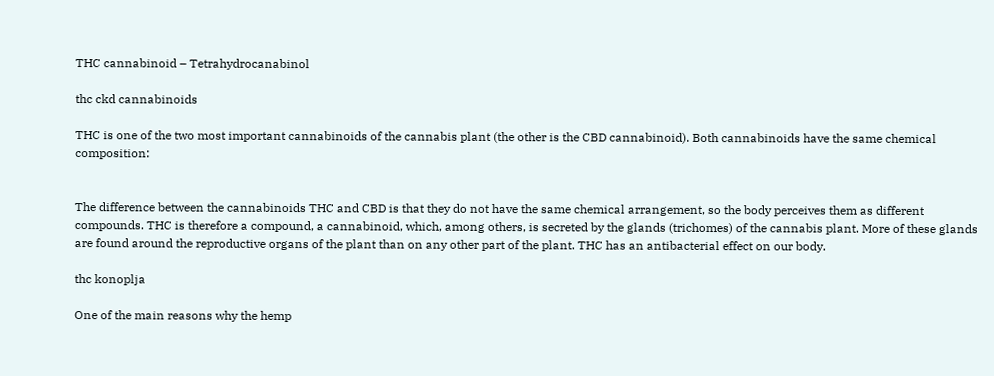THC cannabinoid – Tetrahydrocanabinol

thc ckd cannabinoids

THC is one of the two most important cannabinoids of the cannabis plant (the other is the CBD cannabinoid). Both cannabinoids have the same chemical composition:


The difference between the cannabinoids THC and CBD is that they do not have the same chemical arrangement, so the body perceives them as different compounds. THC is therefore a compound, a cannabinoid, which, among others, is secreted by the glands (trichomes) of the cannabis plant. More of these glands are found around the reproductive organs of the plant than on any other part of the plant. THC has an antibacterial effect on our body.

thc konoplja

One of the main reasons why the hemp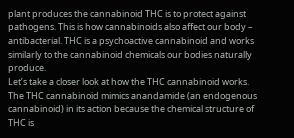plant produces the cannabinoid THC is to protect against pathogens. This is how cannabinoids also affect our body – antibacterial. THC is a psychoactive cannabinoid and works similarly to the cannabinoid chemicals our bodies naturally produce.
Let’s take a closer look at how the THC cannabinoid works. The THC cannabinoid mimics anandamide (an endogenous cannabinoid) in its action because the chemical structure of THC is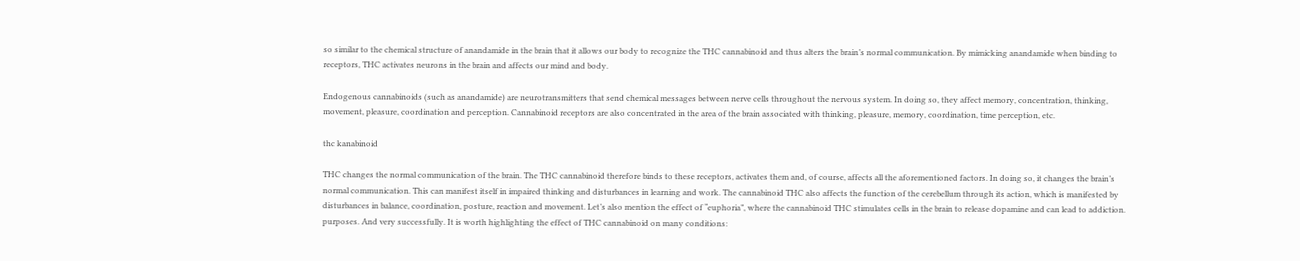so similar to the chemical structure of anandamide in the brain that it allows our body to recognize the THC cannabinoid and thus alters the brain’s normal communication. By mimicking anandamide when binding to receptors, THC activates neurons in the brain and affects our mind and body.

Endogenous cannabinoids (such as anandamide) are neurotransmitters that send chemical messages between nerve cells throughout the nervous system. In doing so, they affect memory, concentration, thinking, movement, pleasure, coordination and perception. Cannabinoid receptors are also concentrated in the area of the brain associated with thinking, pleasure, memory, coordination, time perception, etc.

thc kanabinoid

THC changes the normal communication of the brain. The THC cannabinoid therefore binds to these receptors, activates them and, of course, affects all the aforementioned factors. In doing so, it changes the brain’s normal communication. This can manifest itself in impaired thinking and disturbances in learning and work. The cannabinoid THC also affects the function of the cerebellum through its action, which is manifested by disturbances in balance, coordination, posture, reaction and movement. Let’s also mention the effect of “euphoria”, where the cannabinoid THC stimulates cells in the brain to release dopamine and can lead to addiction. purposes. And very successfully. It is worth highlighting the effect of THC cannabinoid on many conditions: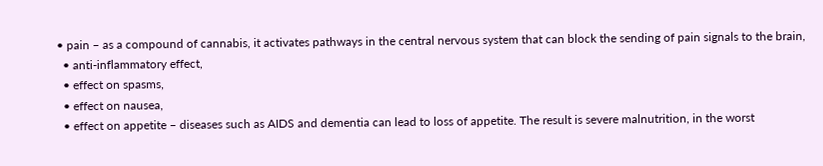• pain – as a compound of cannabis, it activates pathways in the central nervous system that can block the sending of pain signals to the brain,
  • anti-inflammatory effect,
  • effect on spasms,
  • effect on nausea,
  • effect on appetite – diseases such as AIDS and dementia can lead to loss of appetite. The result is severe malnutrition, in the worst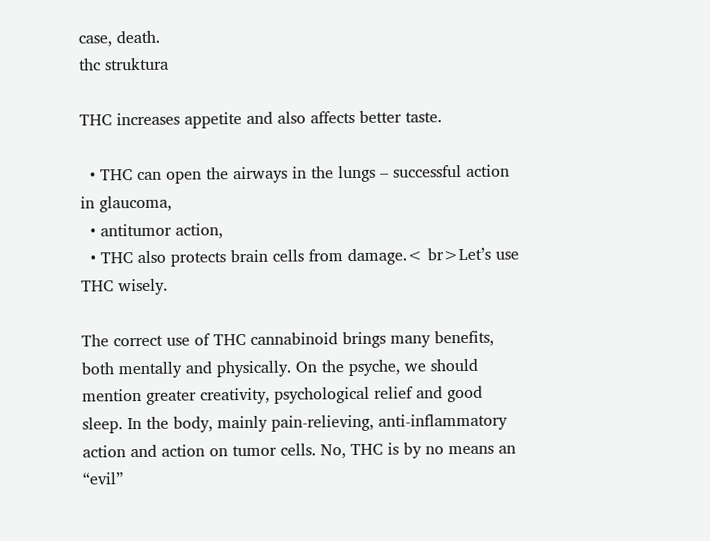case, death.
thc struktura

THC increases appetite and also affects better taste.

  • THC can open the airways in the lungs – successful action in glaucoma,
  • antitumor action,
  • THC also protects brain cells from damage.< br>Let’s use THC wisely.

The correct use of THC cannabinoid brings many benefits, both mentally and physically. On the psyche, we should mention greater creativity, psychological relief and good sleep. In the body, mainly pain-relieving, anti-inflammatory action and action on tumor cells. No, THC is by no means an “evil”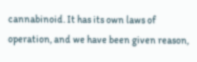cannabinoid. It has its own laws of operation, and we have been given reason,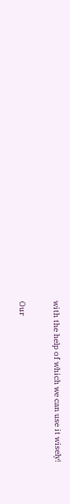with the help of which we can use it wisely!

Our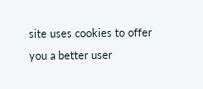site uses cookies to offer you a better user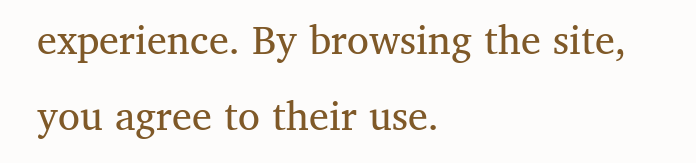experience. By browsing the site, you agree to their use.